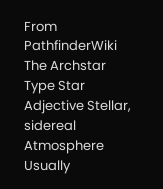From PathfinderWiki
The Archstar
Type Star
Adjective Stellar, sidereal
Atmosphere Usually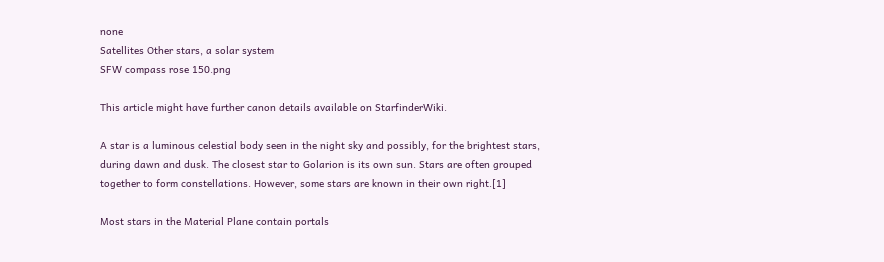none
Satellites Other stars, a solar system
SFW compass rose 150.png

This article might have further canon details available on StarfinderWiki.

A star is a luminous celestial body seen in the night sky and possibly, for the brightest stars, during dawn and dusk. The closest star to Golarion is its own sun. Stars are often grouped together to form constellations. However, some stars are known in their own right.[1]

Most stars in the Material Plane contain portals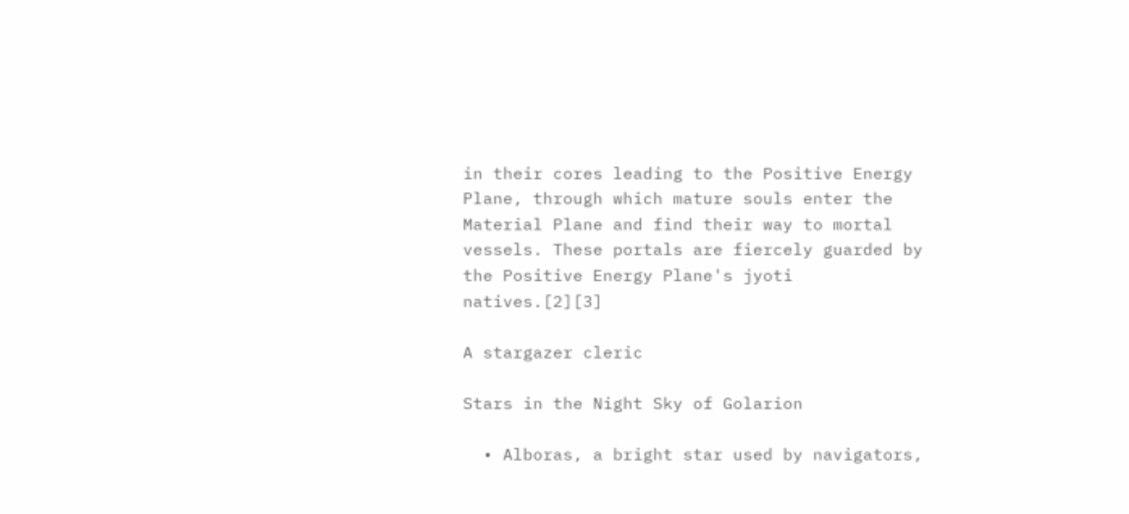in their cores leading to the Positive Energy Plane, through which mature souls enter the Material Plane and find their way to mortal vessels. These portals are fiercely guarded by the Positive Energy Plane's jyoti natives.[2][3]

A stargazer cleric

Stars in the Night Sky of Golarion

  • Alboras, a bright star used by navigators,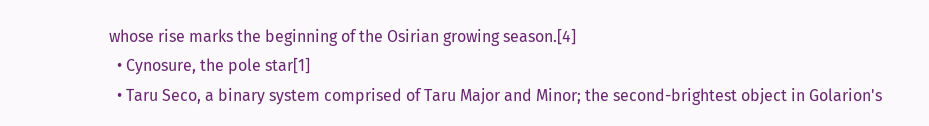whose rise marks the beginning of the Osirian growing season.[4]
  • Cynosure, the pole star[1]
  • Taru Seco, a binary system comprised of Taru Major and Minor; the second-brightest object in Golarion's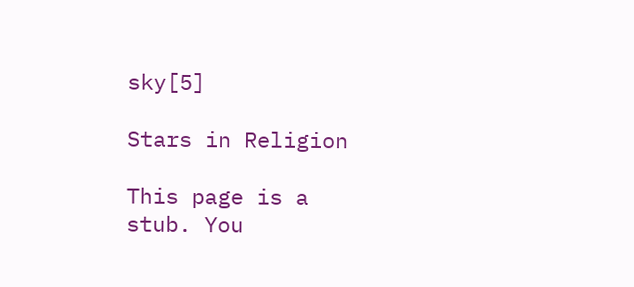sky[5]

Stars in Religion

This page is a stub. You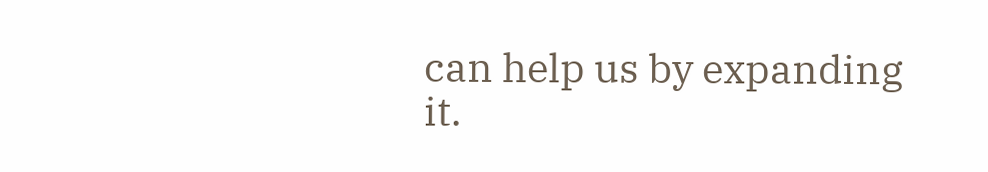can help us by expanding it.